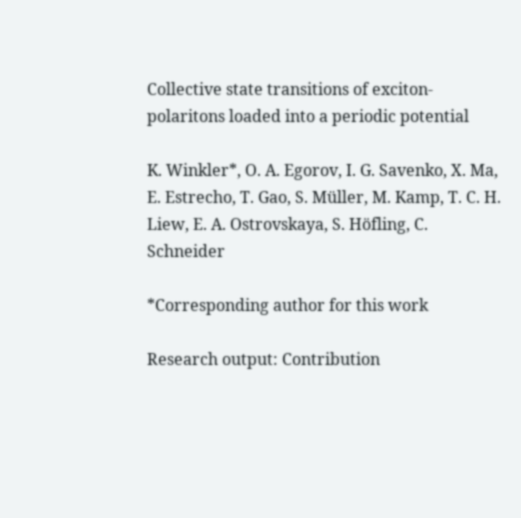Collective state transitions of exciton-polaritons loaded into a periodic potential

K. Winkler*, O. A. Egorov, I. G. Savenko, X. Ma, E. Estrecho, T. Gao, S. Müller, M. Kamp, T. C. H. Liew, E. A. Ostrovskaya, S. Höfling, C. Schneider

*Corresponding author for this work

Research output: Contribution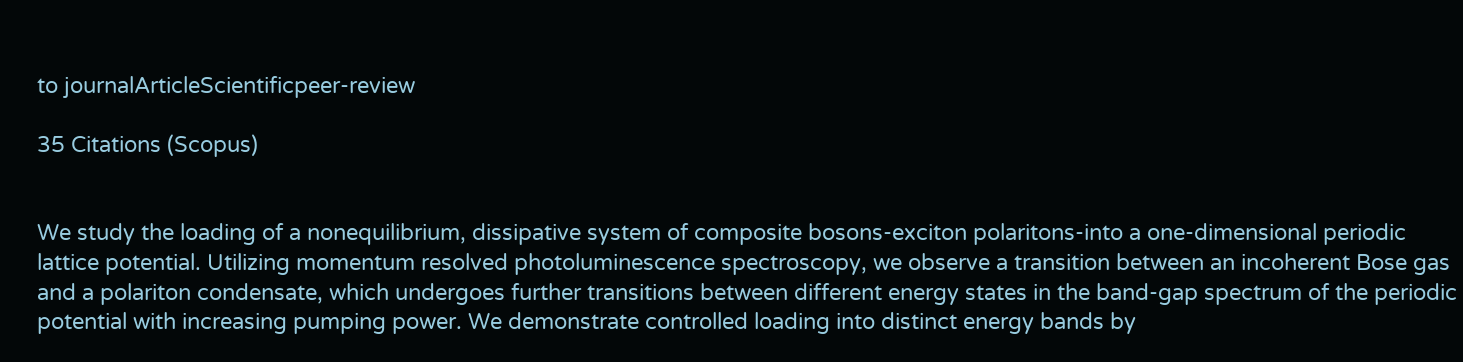to journalArticleScientificpeer-review

35 Citations (Scopus)


We study the loading of a nonequilibrium, dissipative system of composite bosons-exciton polaritons-into a one-dimensional periodic lattice potential. Utilizing momentum resolved photoluminescence spectroscopy, we observe a transition between an incoherent Bose gas and a polariton condensate, which undergoes further transitions between different energy states in the band-gap spectrum of the periodic potential with increasing pumping power. We demonstrate controlled loading into distinct energy bands by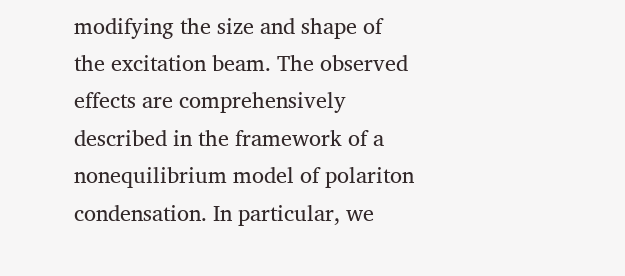modifying the size and shape of the excitation beam. The observed effects are comprehensively described in the framework of a nonequilibrium model of polariton condensation. In particular, we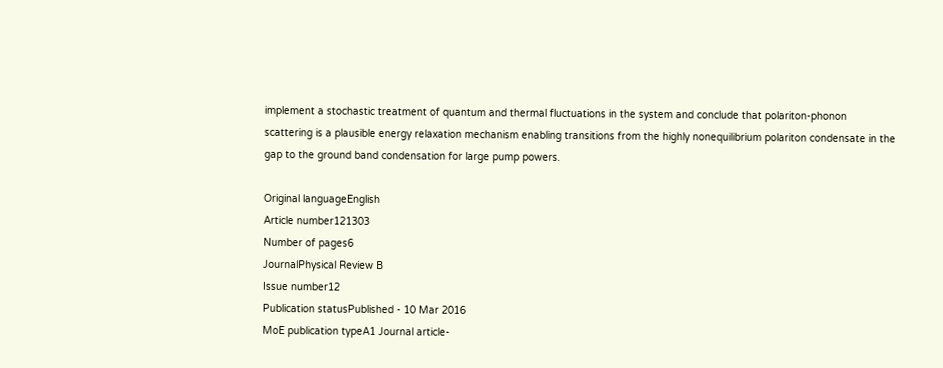implement a stochastic treatment of quantum and thermal fluctuations in the system and conclude that polariton-phonon scattering is a plausible energy relaxation mechanism enabling transitions from the highly nonequilibrium polariton condensate in the gap to the ground band condensation for large pump powers.

Original languageEnglish
Article number121303
Number of pages6
JournalPhysical Review B
Issue number12
Publication statusPublished - 10 Mar 2016
MoE publication typeA1 Journal article-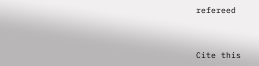refereed



Cite this